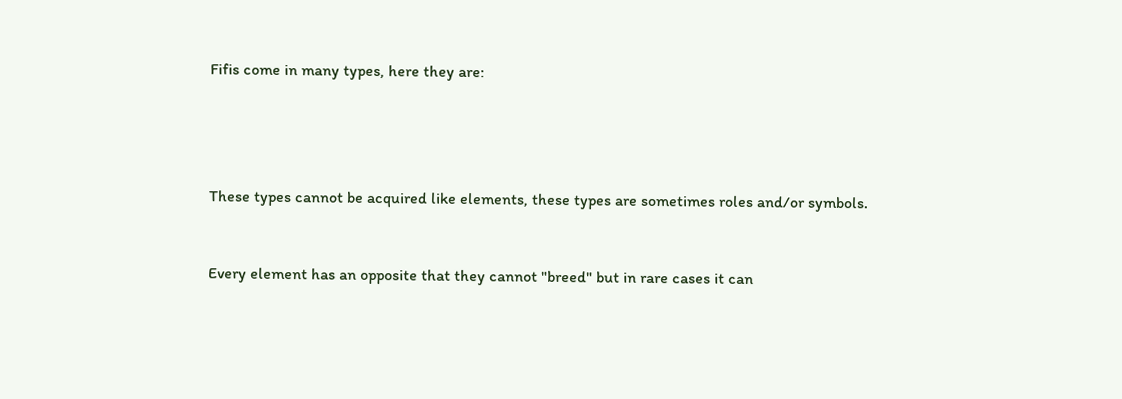Fifis come in many types, here they are:




These types cannot be acquired like elements, these types are sometimes roles and/or symbols.


Every element has an opposite that they cannot "breed" but in rare cases it can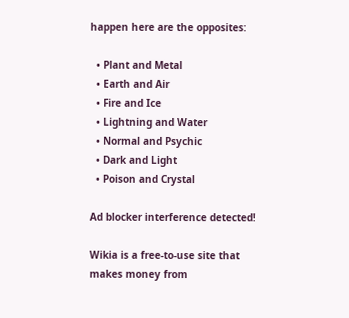happen here are the opposites:

  • Plant and Metal
  • Earth and Air
  • Fire and Ice
  • Lightning and Water
  • Normal and Psychic
  • Dark and Light
  • Poison and Crystal

Ad blocker interference detected!

Wikia is a free-to-use site that makes money from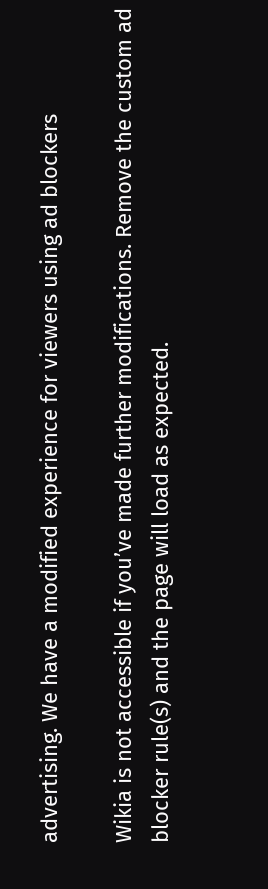advertising. We have a modified experience for viewers using ad blockers

Wikia is not accessible if you’ve made further modifications. Remove the custom ad blocker rule(s) and the page will load as expected.